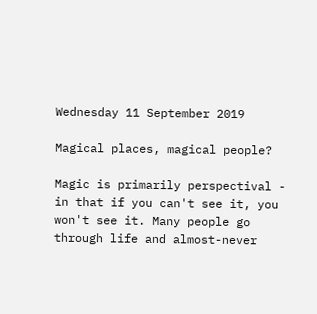Wednesday 11 September 2019

Magical places, magical people?

Magic is primarily perspectival - in that if you can't see it, you won't see it. Many people go through life and almost-never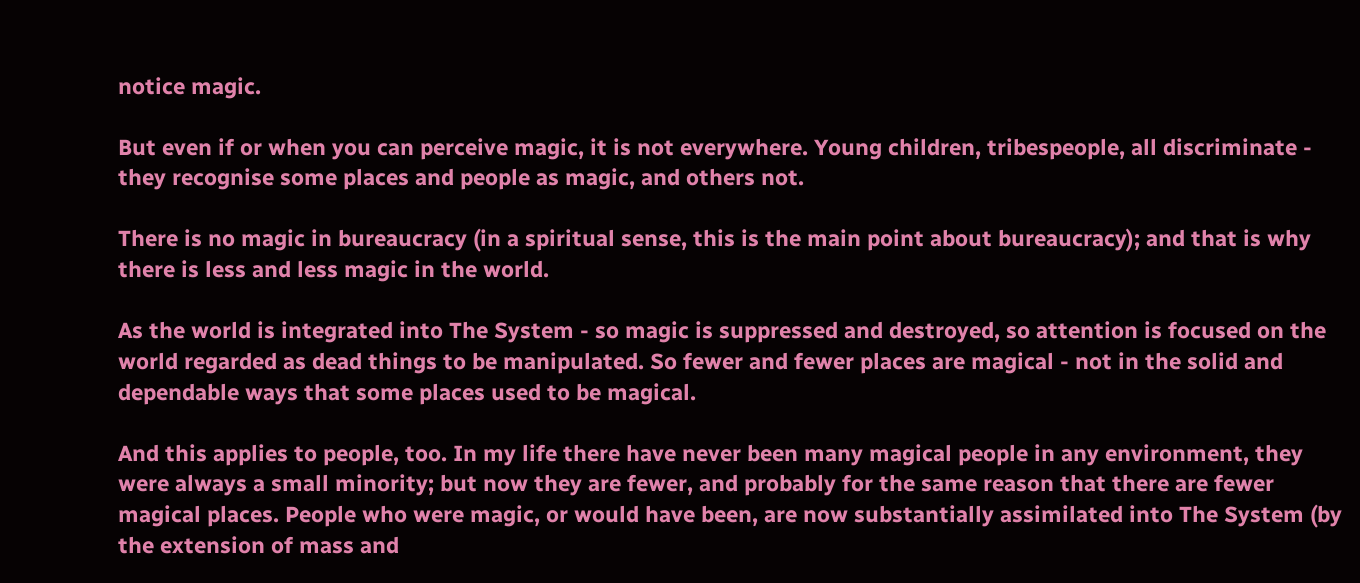notice magic.

But even if or when you can perceive magic, it is not everywhere. Young children, tribespeople, all discriminate - they recognise some places and people as magic, and others not.

There is no magic in bureaucracy (in a spiritual sense, this is the main point about bureaucracy); and that is why there is less and less magic in the world.

As the world is integrated into The System - so magic is suppressed and destroyed, so attention is focused on the world regarded as dead things to be manipulated. So fewer and fewer places are magical - not in the solid and dependable ways that some places used to be magical.

And this applies to people, too. In my life there have never been many magical people in any environment, they were always a small minority; but now they are fewer, and probably for the same reason that there are fewer magical places. People who were magic, or would have been, are now substantially assimilated into The System (by the extension of mass and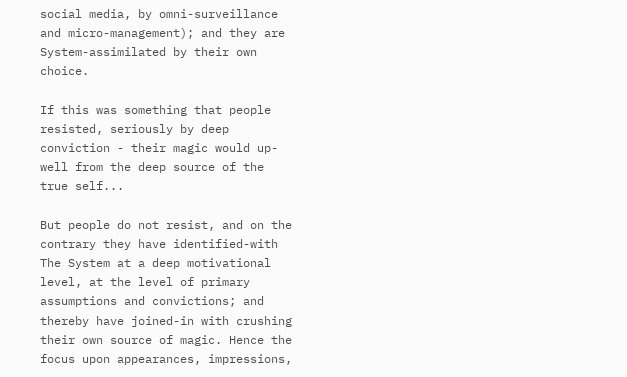social media, by omni-surveillance and micro-management); and they are System-assimilated by their own choice.

If this was something that people resisted, seriously by deep conviction - their magic would up-well from the deep source of the true self...

But people do not resist, and on the contrary they have identified-with The System at a deep motivational level, at the level of primary assumptions and convictions; and thereby have joined-in with crushing their own source of magic. Hence the focus upon appearances, impressions,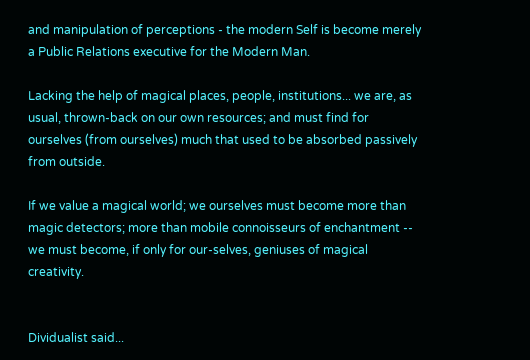and manipulation of perceptions - the modern Self is become merely a Public Relations executive for the Modern Man.

Lacking the help of magical places, people, institutions... we are, as usual, thrown-back on our own resources; and must find for ourselves (from ourselves) much that used to be absorbed passively from outside.

If we value a magical world; we ourselves must become more than magic detectors; more than mobile connoisseurs of enchantment -- we must become, if only for our-selves, geniuses of magical creativity.


Dividualist said...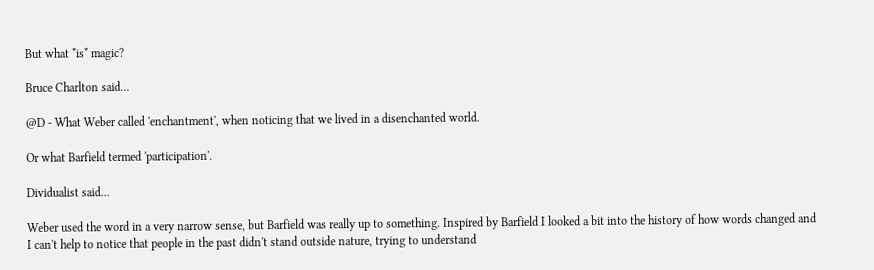But what *is* magic?

Bruce Charlton said...

@D - What Weber called 'enchantment', when noticing that we lived in a disenchanted world.

Or what Barfield termed 'participation'.

Dividualist said...

Weber used the word in a very narrow sense, but Barfield was really up to something. Inspired by Barfield I looked a bit into the history of how words changed and I can't help to notice that people in the past didn't stand outside nature, trying to understand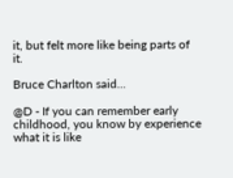it, but felt more like being parts of it.

Bruce Charlton said...

@D - If you can remember early childhood, you know by experience what it is like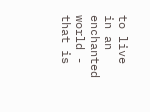to live in an enchanted world - that is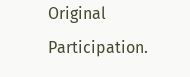Original Participation.